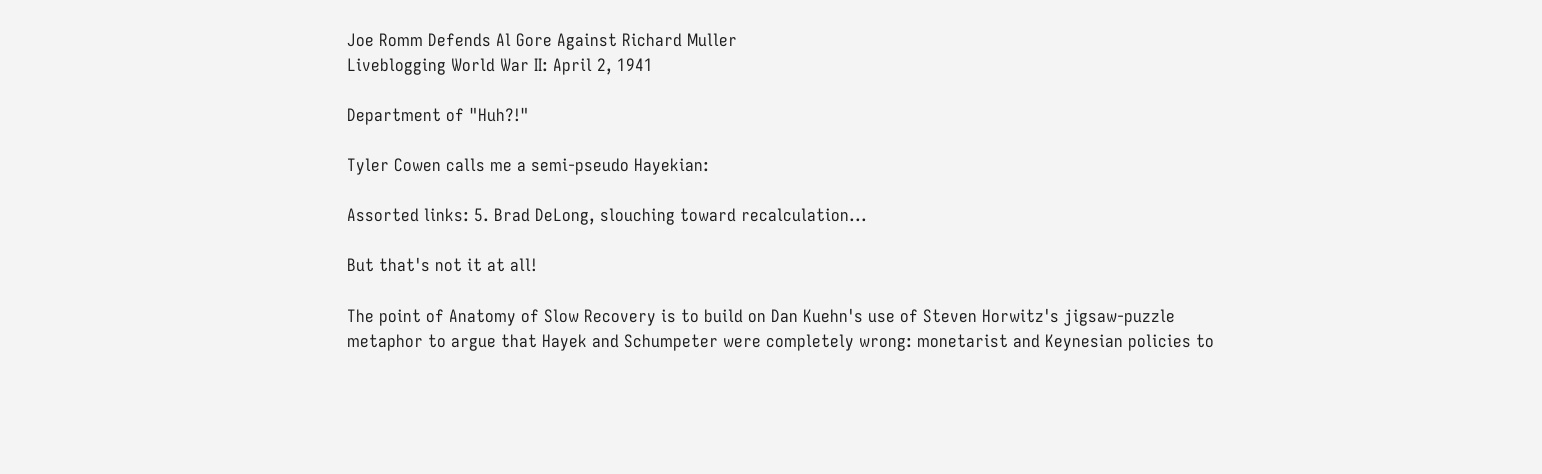Joe Romm Defends Al Gore Against Richard Muller
Liveblogging World War II: April 2, 1941

Department of "Huh?!"

Tyler Cowen calls me a semi-pseudo Hayekian:

Assorted links: 5. Brad DeLong, slouching toward recalculation...

But that's not it at all!

The point of Anatomy of Slow Recovery is to build on Dan Kuehn's use of Steven Horwitz's jigsaw-puzzle metaphor to argue that Hayek and Schumpeter were completely wrong: monetarist and Keynesian policies to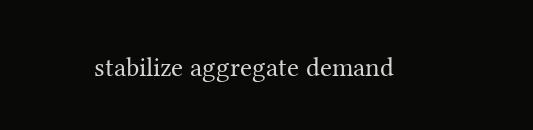stabilize aggregate demand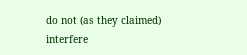do not (as they claimed) interfere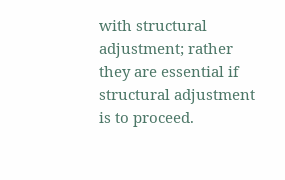with structural adjustment; rather they are essential if structural adjustment is to proceed.